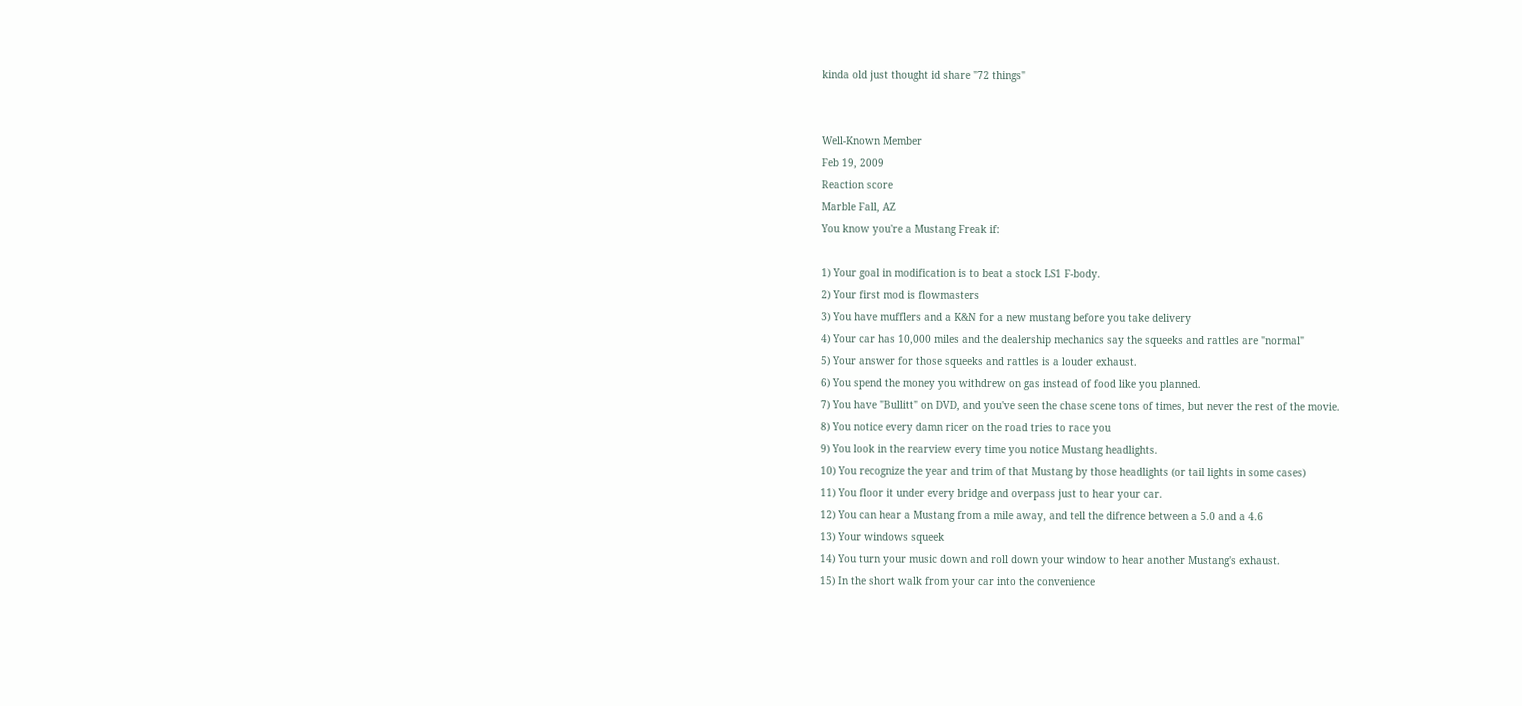kinda old just thought id share "72 things"


Well-Known Member
Feb 19, 2009
Reaction score
Marble Fall, AZ
You know you're a Mustang Freak if:

1) Your goal in modification is to beat a stock LS1 F-body.
2) Your first mod is flowmasters
3) You have mufflers and a K&N for a new mustang before you take delivery
4) Your car has 10,000 miles and the dealership mechanics say the squeeks and rattles are "normal"
5) Your answer for those squeeks and rattles is a louder exhaust.
6) You spend the money you withdrew on gas instead of food like you planned.
7) You have "Bullitt" on DVD, and you've seen the chase scene tons of times, but never the rest of the movie.
8) You notice every damn ricer on the road tries to race you
9) You look in the rearview every time you notice Mustang headlights.
10) You recognize the year and trim of that Mustang by those headlights (or tail lights in some cases)
11) You floor it under every bridge and overpass just to hear your car.
12) You can hear a Mustang from a mile away, and tell the difrence between a 5.0 and a 4.6
13) Your windows squeek
14) You turn your music down and roll down your window to hear another Mustang's exhaust.
15) In the short walk from your car into the convenience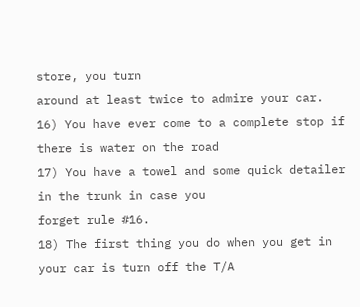store, you turn
around at least twice to admire your car.
16) You have ever come to a complete stop if there is water on the road
17) You have a towel and some quick detailer in the trunk in case you
forget rule #16.
18) The first thing you do when you get in your car is turn off the T/A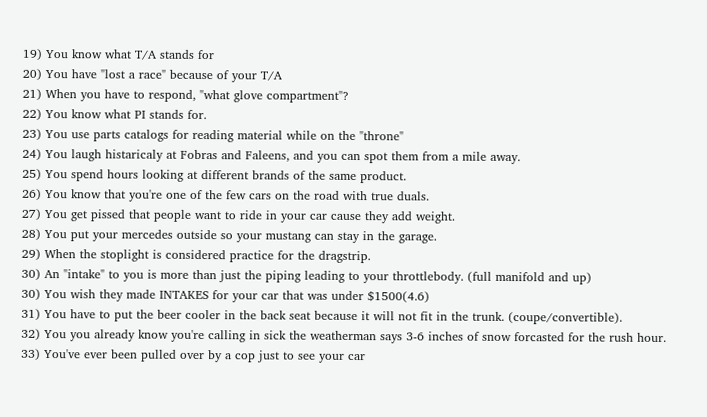19) You know what T/A stands for
20) You have "lost a race" because of your T/A
21) When you have to respond, "what glove compartment"?
22) You know what PI stands for.
23) You use parts catalogs for reading material while on the "throne"
24) You laugh histaricaly at Fobras and Faleens, and you can spot them from a mile away.
25) You spend hours looking at different brands of the same product.
26) You know that you're one of the few cars on the road with true duals.
27) You get pissed that people want to ride in your car cause they add weight.
28) You put your mercedes outside so your mustang can stay in the garage.
29) When the stoplight is considered practice for the dragstrip.
30) An "intake" to you is more than just the piping leading to your throttlebody. (full manifold and up)
30) You wish they made INTAKES for your car that was under $1500(4.6)
31) You have to put the beer cooler in the back seat because it will not fit in the trunk. (coupe/convertible).
32) You you already know you're calling in sick the weatherman says 3-6 inches of snow forcasted for the rush hour.
33) You've ever been pulled over by a cop just to see your car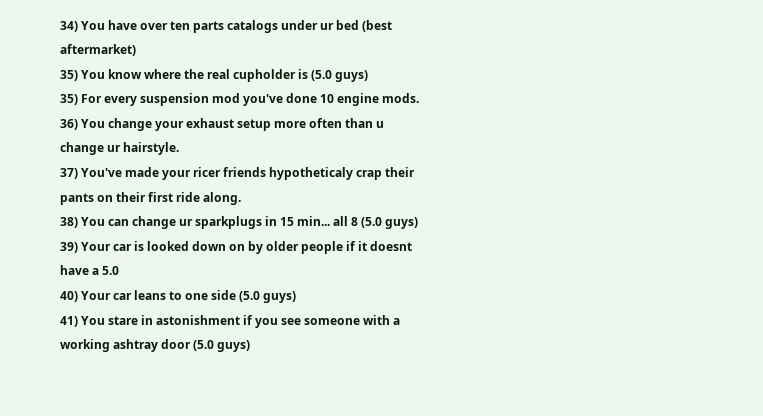34) You have over ten parts catalogs under ur bed (best aftermarket)
35) You know where the real cupholder is (5.0 guys)
35) For every suspension mod you've done 10 engine mods.
36) You change your exhaust setup more often than u change ur hairstyle.
37) You've made your ricer friends hypotheticaly crap their pants on their first ride along.
38) You can change ur sparkplugs in 15 min... all 8 (5.0 guys)
39) Your car is looked down on by older people if it doesnt have a 5.0
40) Your car leans to one side (5.0 guys)
41) You stare in astonishment if you see someone with a working ashtray door (5.0 guys)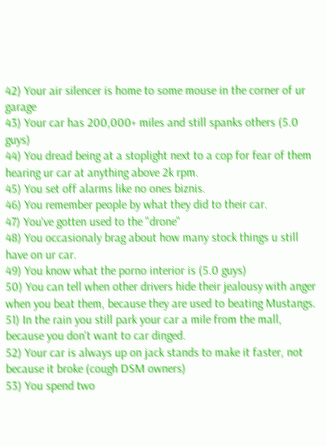42) Your air silencer is home to some mouse in the corner of ur garage
43) Your car has 200,000+ miles and still spanks others (5.0 guys)
44) You dread being at a stoplight next to a cop for fear of them hearing ur car at anything above 2k rpm.
45) You set off alarms like no ones biznis.
46) You remember people by what they did to their car.
47) You've gotten used to the "drone"
48) You occasionaly brag about how many stock things u still have on ur car.
49) You know what the porno interior is (5.0 guys)
50) You can tell when other drivers hide their jealousy with anger when you beat them, because they are used to beating Mustangs.
51) In the rain you still park your car a mile from the mall, because you don't want to car dinged.
52) Your car is always up on jack stands to make it faster, not because it broke (cough DSM owners)
53) You spend two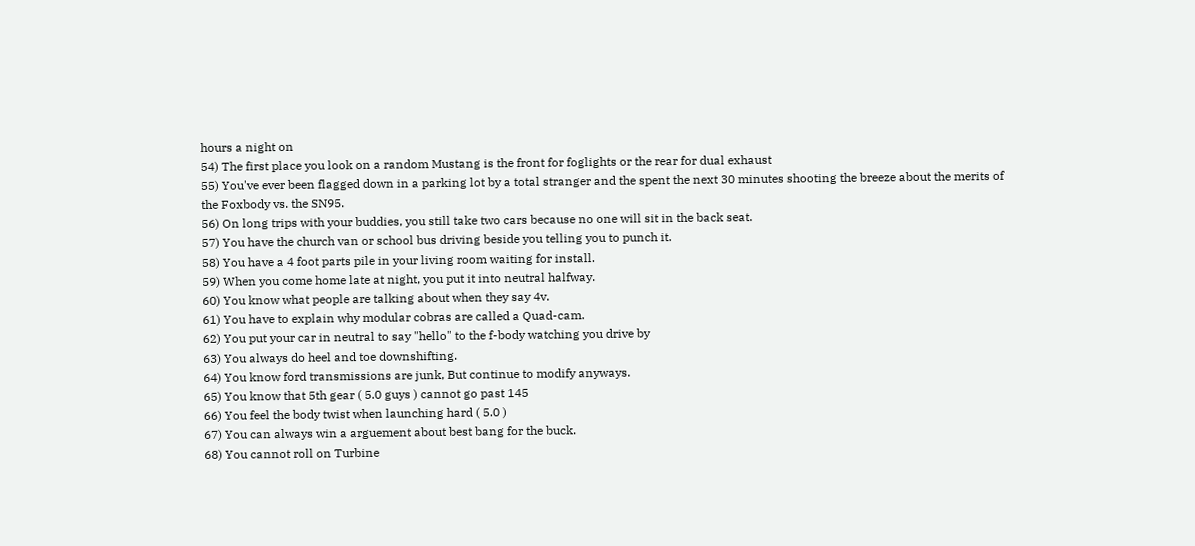hours a night on
54) The first place you look on a random Mustang is the front for foglights or the rear for dual exhaust
55) You've ever been flagged down in a parking lot by a total stranger and the spent the next 30 minutes shooting the breeze about the merits of the Foxbody vs. the SN95.
56) On long trips with your buddies, you still take two cars because no one will sit in the back seat.
57) You have the church van or school bus driving beside you telling you to punch it.
58) You have a 4 foot parts pile in your living room waiting for install.
59) When you come home late at night, you put it into neutral halfway.
60) You know what people are talking about when they say 4v.
61) You have to explain why modular cobras are called a Quad-cam.
62) You put your car in neutral to say "hello" to the f-body watching you drive by
63) You always do heel and toe downshifting.
64) You know ford transmissions are junk, But continue to modify anyways.
65) You know that 5th gear ( 5.0 guys ) cannot go past 145
66) You feel the body twist when launching hard ( 5.0 )
67) You can always win a arguement about best bang for the buck.
68) You cannot roll on Turbine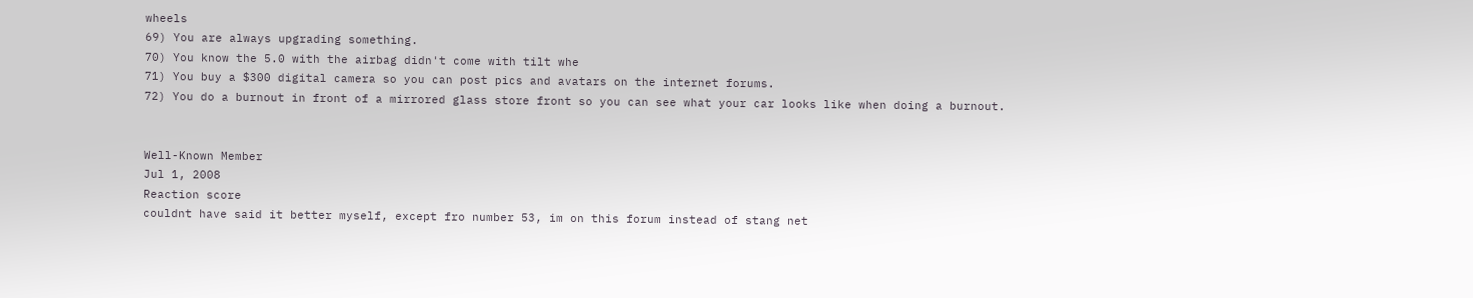wheels
69) You are always upgrading something.
70) You know the 5.0 with the airbag didn't come with tilt whe
71) You buy a $300 digital camera so you can post pics and avatars on the internet forums.
72) You do a burnout in front of a mirrored glass store front so you can see what your car looks like when doing a burnout.


Well-Known Member
Jul 1, 2008
Reaction score
couldnt have said it better myself, except fro number 53, im on this forum instead of stang net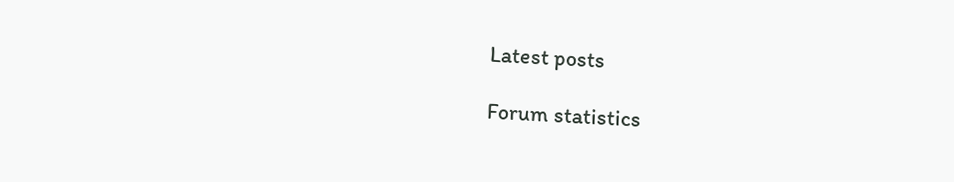Latest posts

Forum statistics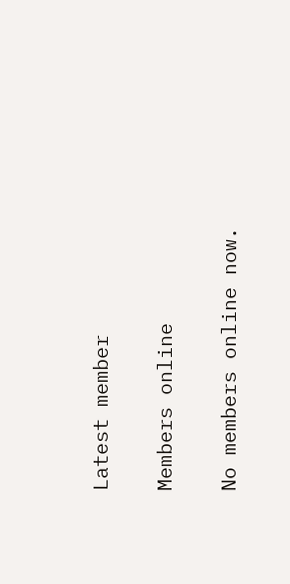Latest member

Members online

No members online now.